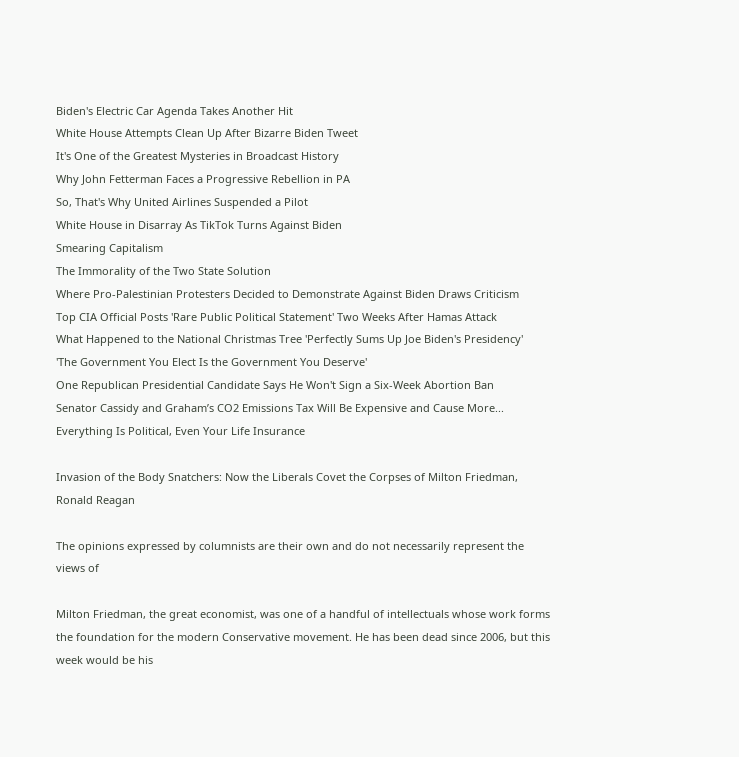Biden's Electric Car Agenda Takes Another Hit
White House Attempts Clean Up After Bizarre Biden Tweet
It's One of the Greatest Mysteries in Broadcast History
Why John Fetterman Faces a Progressive Rebellion in PA
So, That's Why United Airlines Suspended a Pilot
White House in Disarray As TikTok Turns Against Biden
Smearing Capitalism
The Immorality of the Two State Solution
Where Pro-Palestinian Protesters Decided to Demonstrate Against Biden Draws Criticism
Top CIA Official Posts 'Rare Public Political Statement' Two Weeks After Hamas Attack
What Happened to the National Christmas Tree 'Perfectly Sums Up Joe Biden's Presidency'
'The Government You Elect Is the Government You Deserve'
One Republican Presidential Candidate Says He Won't Sign a Six-Week Abortion Ban
Senator Cassidy and Graham’s CO2 Emissions Tax Will Be Expensive and Cause More...
Everything Is Political, Even Your Life Insurance

Invasion of the Body Snatchers: Now the Liberals Covet the Corpses of Milton Friedman, Ronald Reagan

The opinions expressed by columnists are their own and do not necessarily represent the views of

Milton Friedman, the great economist, was one of a handful of intellectuals whose work forms the foundation for the modern Conservative movement. He has been dead since 2006, but this week would be his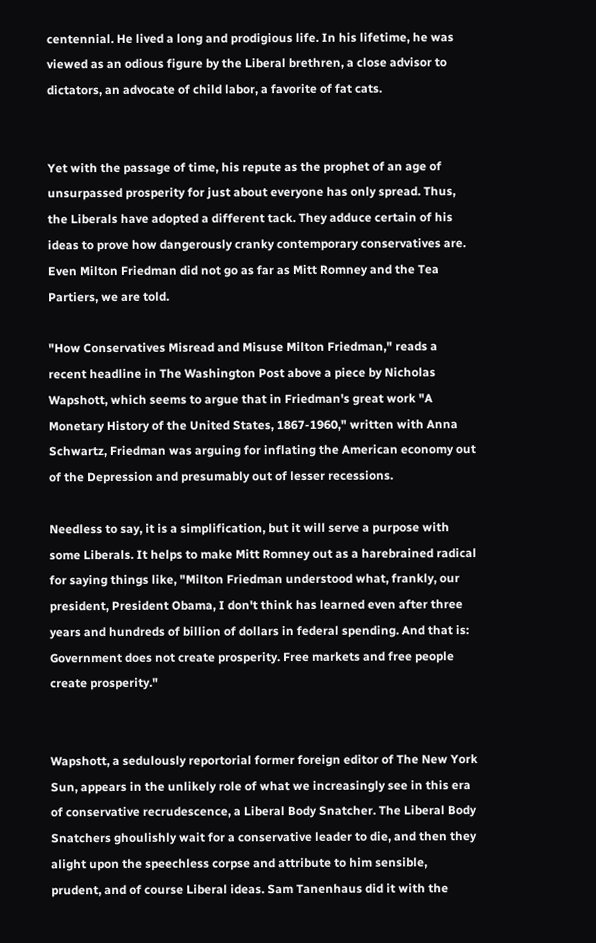centennial. He lived a long and prodigious life. In his lifetime, he was viewed as an odious figure by the Liberal brethren, a close advisor to dictators, an advocate of child labor, a favorite of fat cats.


Yet with the passage of time, his repute as the prophet of an age of unsurpassed prosperity for just about everyone has only spread. Thus, the Liberals have adopted a different tack. They adduce certain of his ideas to prove how dangerously cranky contemporary conservatives are. Even Milton Friedman did not go as far as Mitt Romney and the Tea Partiers, we are told.

"How Conservatives Misread and Misuse Milton Friedman," reads a recent headline in The Washington Post above a piece by Nicholas Wapshott, which seems to argue that in Friedman's great work "A Monetary History of the United States, 1867-1960," written with Anna Schwartz, Friedman was arguing for inflating the American economy out of the Depression and presumably out of lesser recessions.

Needless to say, it is a simplification, but it will serve a purpose with some Liberals. It helps to make Mitt Romney out as a harebrained radical for saying things like, "Milton Friedman understood what, frankly, our president, President Obama, I don't think has learned even after three years and hundreds of billion of dollars in federal spending. And that is: Government does not create prosperity. Free markets and free people create prosperity."


Wapshott, a sedulously reportorial former foreign editor of The New York Sun, appears in the unlikely role of what we increasingly see in this era of conservative recrudescence, a Liberal Body Snatcher. The Liberal Body Snatchers ghoulishly wait for a conservative leader to die, and then they alight upon the speechless corpse and attribute to him sensible, prudent, and of course Liberal ideas. Sam Tanenhaus did it with the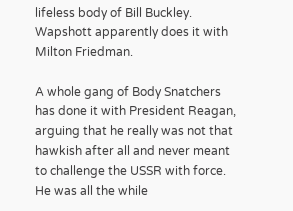lifeless body of Bill Buckley. Wapshott apparently does it with Milton Friedman.

A whole gang of Body Snatchers has done it with President Reagan, arguing that he really was not that hawkish after all and never meant to challenge the USSR with force. He was all the while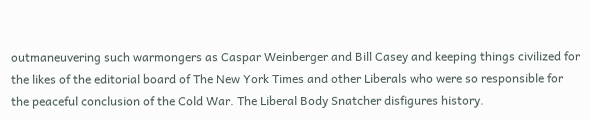outmaneuvering such warmongers as Caspar Weinberger and Bill Casey and keeping things civilized for the likes of the editorial board of The New York Times and other Liberals who were so responsible for the peaceful conclusion of the Cold War. The Liberal Body Snatcher disfigures history.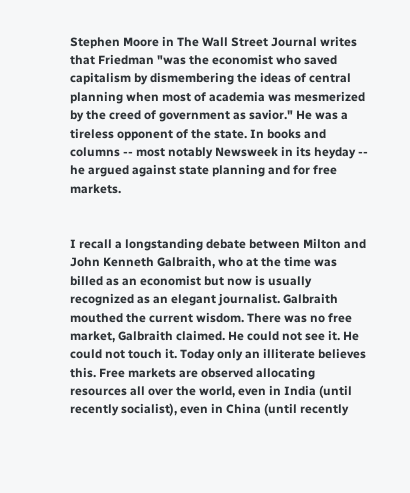Stephen Moore in The Wall Street Journal writes that Friedman "was the economist who saved capitalism by dismembering the ideas of central planning when most of academia was mesmerized by the creed of government as savior." He was a tireless opponent of the state. In books and columns -- most notably Newsweek in its heyday -- he argued against state planning and for free markets.


I recall a longstanding debate between Milton and John Kenneth Galbraith, who at the time was billed as an economist but now is usually recognized as an elegant journalist. Galbraith mouthed the current wisdom. There was no free market, Galbraith claimed. He could not see it. He could not touch it. Today only an illiterate believes this. Free markets are observed allocating resources all over the world, even in India (until recently socialist), even in China (until recently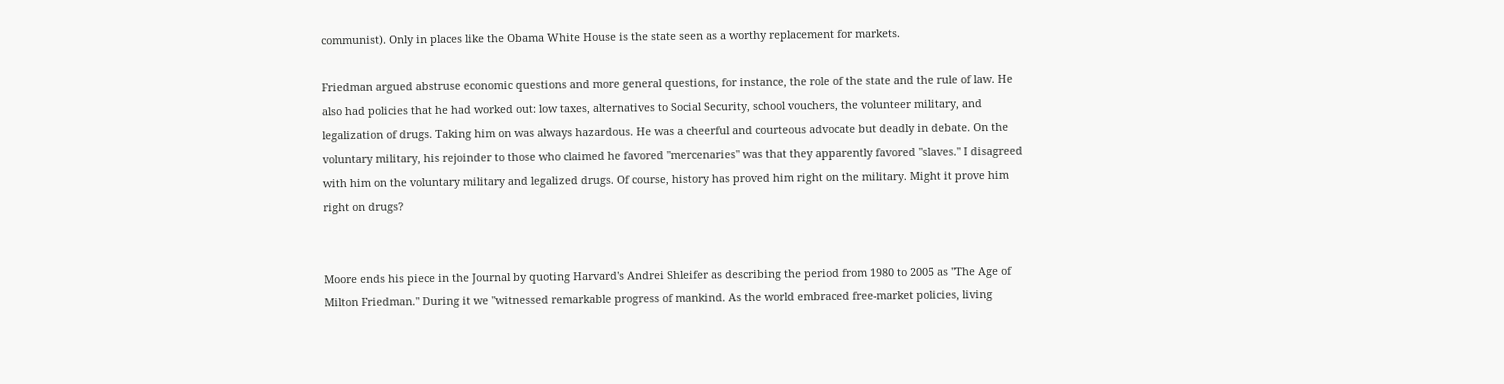communist). Only in places like the Obama White House is the state seen as a worthy replacement for markets.

Friedman argued abstruse economic questions and more general questions, for instance, the role of the state and the rule of law. He also had policies that he had worked out: low taxes, alternatives to Social Security, school vouchers, the volunteer military, and legalization of drugs. Taking him on was always hazardous. He was a cheerful and courteous advocate but deadly in debate. On the voluntary military, his rejoinder to those who claimed he favored "mercenaries" was that they apparently favored "slaves." I disagreed with him on the voluntary military and legalized drugs. Of course, history has proved him right on the military. Might it prove him right on drugs?


Moore ends his piece in the Journal by quoting Harvard's Andrei Shleifer as describing the period from 1980 to 2005 as "The Age of Milton Friedman." During it we "witnessed remarkable progress of mankind. As the world embraced free-market policies, living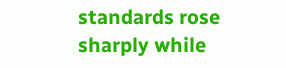standards rose sharply while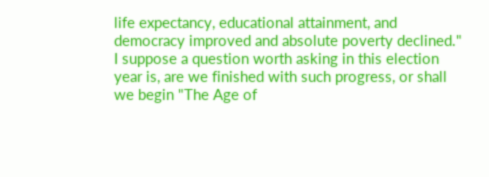life expectancy, educational attainment, and democracy improved and absolute poverty declined." I suppose a question worth asking in this election year is, are we finished with such progress, or shall we begin "The Age of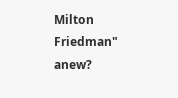Milton Friedman" anew?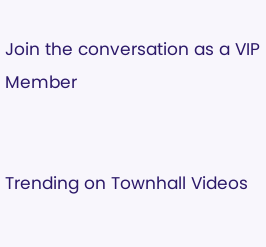Join the conversation as a VIP Member


Trending on Townhall Videos